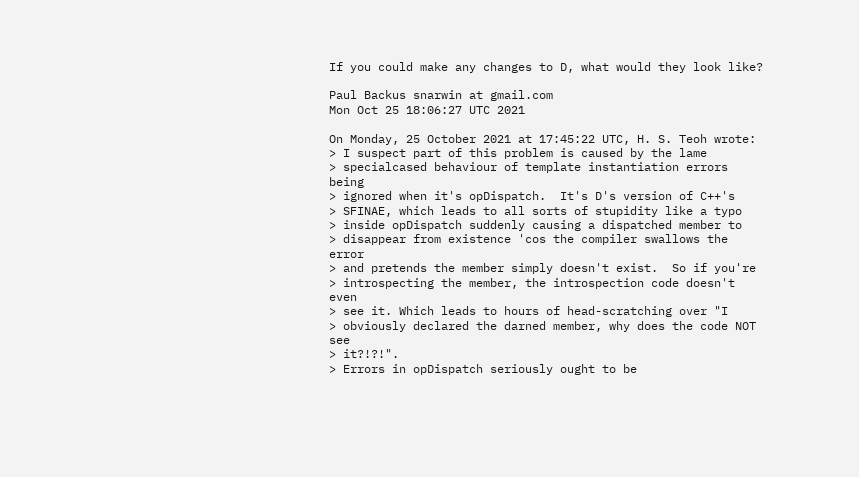If you could make any changes to D, what would they look like?

Paul Backus snarwin at gmail.com
Mon Oct 25 18:06:27 UTC 2021

On Monday, 25 October 2021 at 17:45:22 UTC, H. S. Teoh wrote:
> I suspect part of this problem is caused by the lame
> specialcased behaviour of template instantiation errors being
> ignored when it's opDispatch.  It's D's version of C++'s
> SFINAE, which leads to all sorts of stupidity like a typo
> inside opDispatch suddenly causing a dispatched member to
> disappear from existence 'cos the compiler swallows the error
> and pretends the member simply doesn't exist.  So if you're
> introspecting the member, the introspection code doesn't even
> see it. Which leads to hours of head-scratching over "I
> obviously declared the darned member, why does the code NOT see
> it?!?!".
> Errors in opDispatch seriously ought to be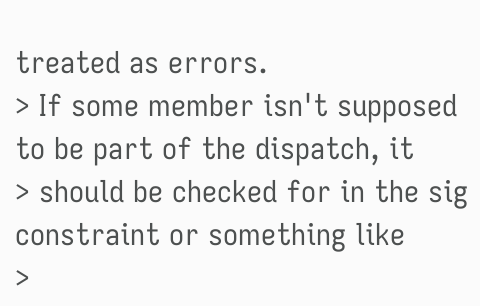treated as errors.
> If some member isn't supposed to be part of the dispatch, it
> should be checked for in the sig constraint or something like
>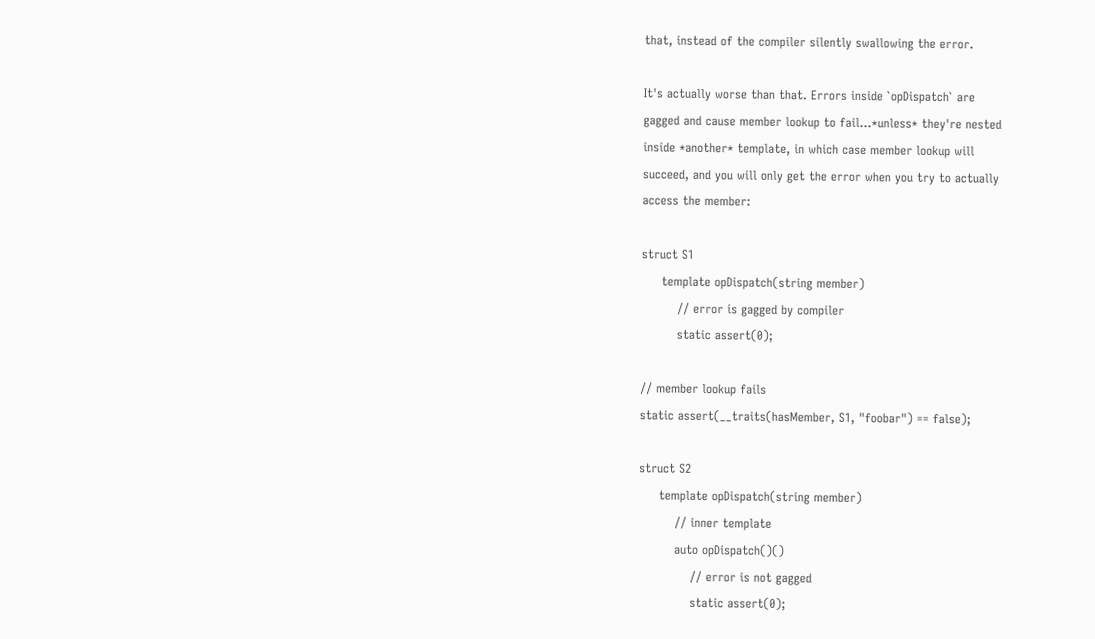that, instead of the compiler silently swallowing the error.

It's actually worse than that. Errors inside `opDispatch` are
gagged and cause member lookup to fail...*unless* they're nested
inside *another* template, in which case member lookup will
succeed, and you will only get the error when you try to actually
access the member:

struct S1
     template opDispatch(string member)
         // error is gagged by compiler
         static assert(0);

// member lookup fails
static assert(__traits(hasMember, S1, "foobar") == false);

struct S2
     template opDispatch(string member)
         // inner template
         auto opDispatch()()
             // error is not gagged
             static assert(0);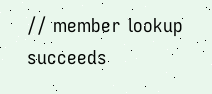// member lookup succeeds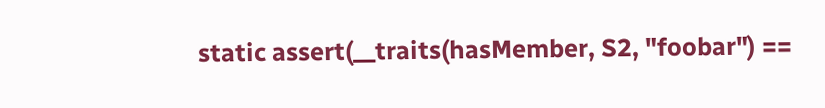static assert(__traits(hasMember, S2, "foobar") ==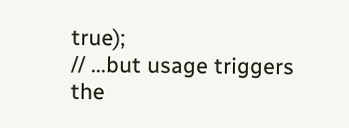true);
// ...but usage triggers the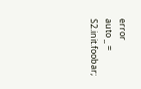error
auto _ = S2.init.foobar;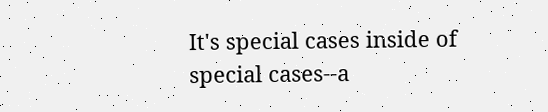It's special cases inside of special cases--a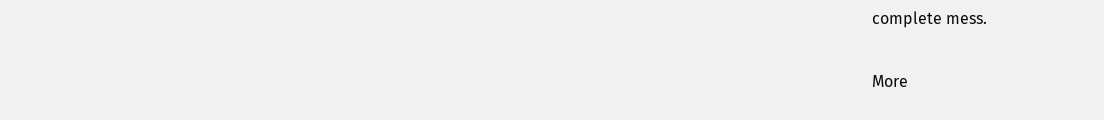complete mess.

More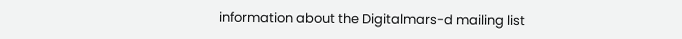information about the Digitalmars-d mailing list